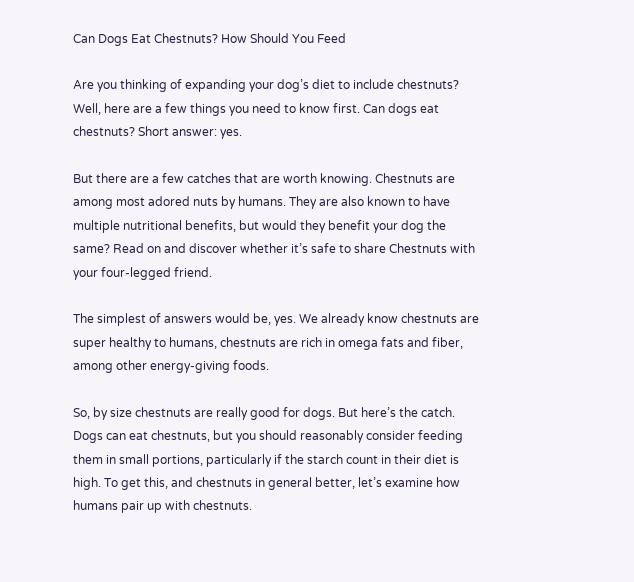Can Dogs Eat Chestnuts? How Should You Feed

Are you thinking of expanding your dog’s diet to include chestnuts? Well, here are a few things you need to know first. Can dogs eat chestnuts? Short answer: yes.

But there are a few catches that are worth knowing. Chestnuts are among most adored nuts by humans. They are also known to have multiple nutritional benefits, but would they benefit your dog the same? Read on and discover whether it’s safe to share Chestnuts with your four-legged friend.

The simplest of answers would be, yes. We already know chestnuts are super healthy to humans, chestnuts are rich in omega fats and fiber, among other energy-giving foods.

So, by size chestnuts are really good for dogs. But here’s the catch. Dogs can eat chestnuts, but you should reasonably consider feeding them in small portions, particularly if the starch count in their diet is high. To get this, and chestnuts in general better, let’s examine how humans pair up with chestnuts.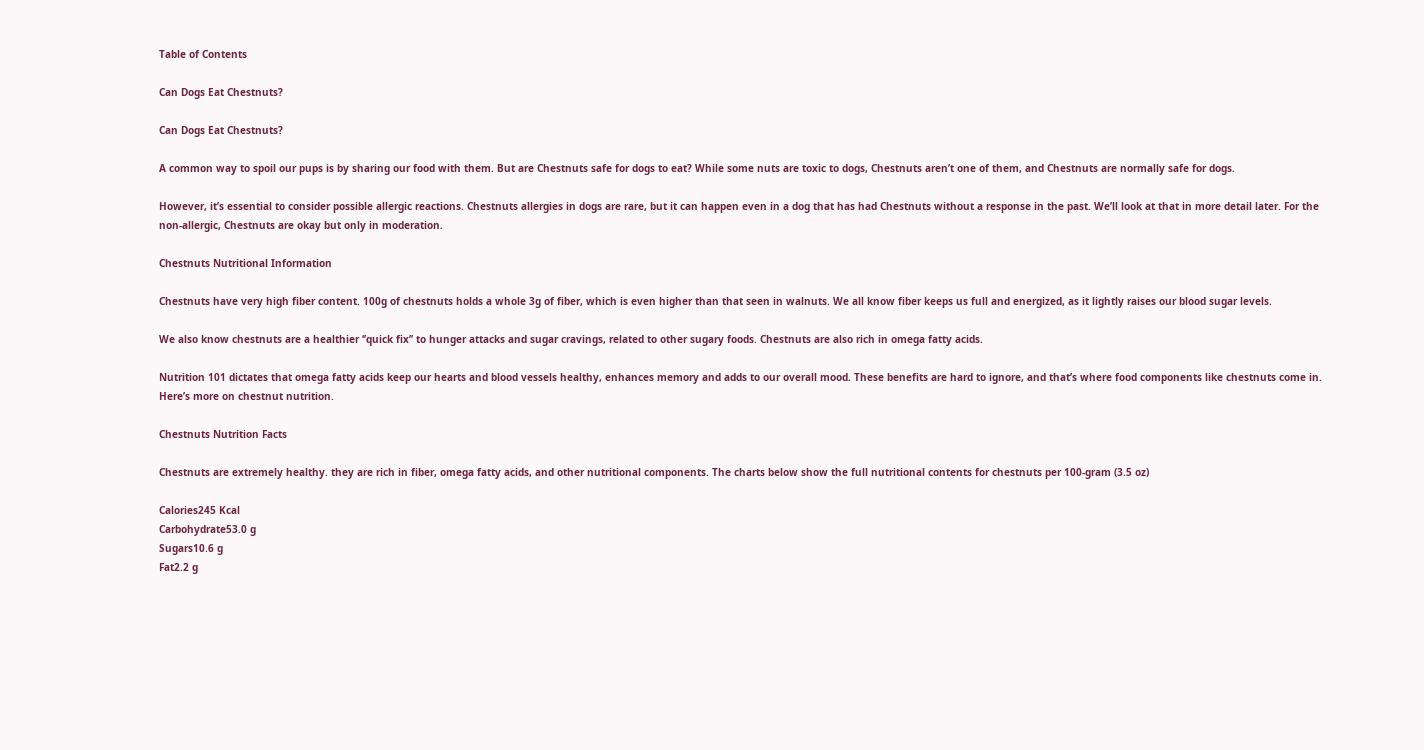Table of Contents

Can Dogs Eat Chestnuts?

Can Dogs Eat Chestnuts?

A common way to spoil our pups is by sharing our food with them. But are Chestnuts safe for dogs to eat? While some nuts are toxic to dogs, Chestnuts aren’t one of them, and Chestnuts are normally safe for dogs.

However, it’s essential to consider possible allergic reactions. Chestnuts allergies in dogs are rare, but it can happen even in a dog that has had Chestnuts without a response in the past. We’ll look at that in more detail later. For the non-allergic, Chestnuts are okay but only in moderation.

Chestnuts Nutritional Information

Chestnuts have very high fiber content. 100g of chestnuts holds a whole 3g of fiber, which is even higher than that seen in walnuts. We all know fiber keeps us full and energized, as it lightly raises our blood sugar levels.

We also know chestnuts are a healthier ‘’quick fix’’ to hunger attacks and sugar cravings, related to other sugary foods. Chestnuts are also rich in omega fatty acids.

Nutrition 101 dictates that omega fatty acids keep our hearts and blood vessels healthy, enhances memory and adds to our overall mood. These benefits are hard to ignore, and that’s where food components like chestnuts come in. Here’s more on chestnut nutrition.

Chestnuts Nutrition Facts

Chestnuts are extremely healthy. they are rich in fiber, omega fatty acids, and other nutritional components. The charts below show the full nutritional contents for chestnuts per 100-gram (3.5 oz)

Calories245 Kcal
Carbohydrate53.0 g
Sugars10.6 g
Fat2.2 g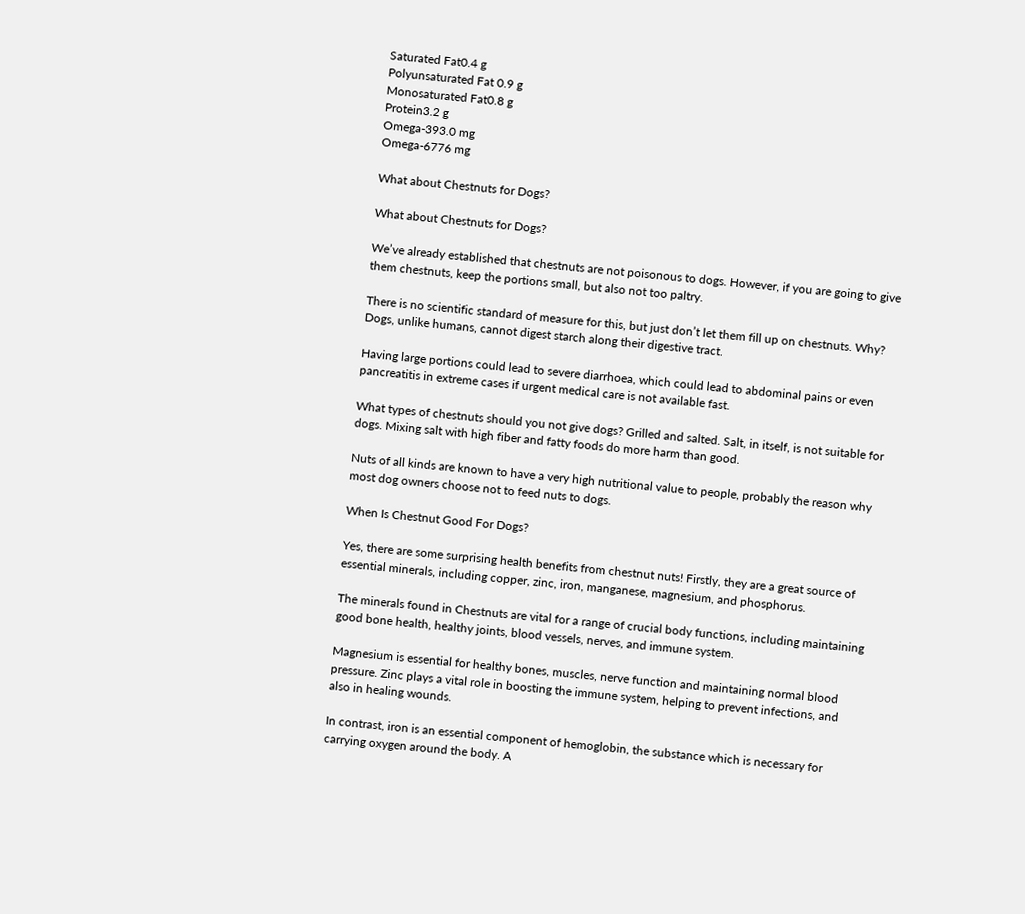Saturated Fat0.4 g
Polyunsaturated Fat 0.9 g
Monosaturated Fat0.8 g
Protein3.2 g
Omega-393.0 mg
Omega-6776 mg

What about Chestnuts for Dogs?

What about Chestnuts for Dogs?

We’ve already established that chestnuts are not poisonous to dogs. However, if you are going to give them chestnuts, keep the portions small, but also not too paltry.

There is no scientific standard of measure for this, but just don’t let them fill up on chestnuts. Why? Dogs, unlike humans, cannot digest starch along their digestive tract.

Having large portions could lead to severe diarrhoea, which could lead to abdominal pains or even pancreatitis in extreme cases if urgent medical care is not available fast.

What types of chestnuts should you not give dogs? Grilled and salted. Salt, in itself, is not suitable for dogs. Mixing salt with high fiber and fatty foods do more harm than good.

Nuts of all kinds are known to have a very high nutritional value to people, probably the reason why most dog owners choose not to feed nuts to dogs.

When Is Chestnut Good For Dogs?

Yes, there are some surprising health benefits from chestnut nuts! Firstly, they are a great source of essential minerals, including copper, zinc, iron, manganese, magnesium, and phosphorus.

The minerals found in Chestnuts are vital for a range of crucial body functions, including maintaining good bone health, healthy joints, blood vessels, nerves, and immune system.

Magnesium is essential for healthy bones, muscles, nerve function and maintaining normal blood pressure. Zinc plays a vital role in boosting the immune system, helping to prevent infections, and also in healing wounds.

In contrast, iron is an essential component of hemoglobin, the substance which is necessary for carrying oxygen around the body. A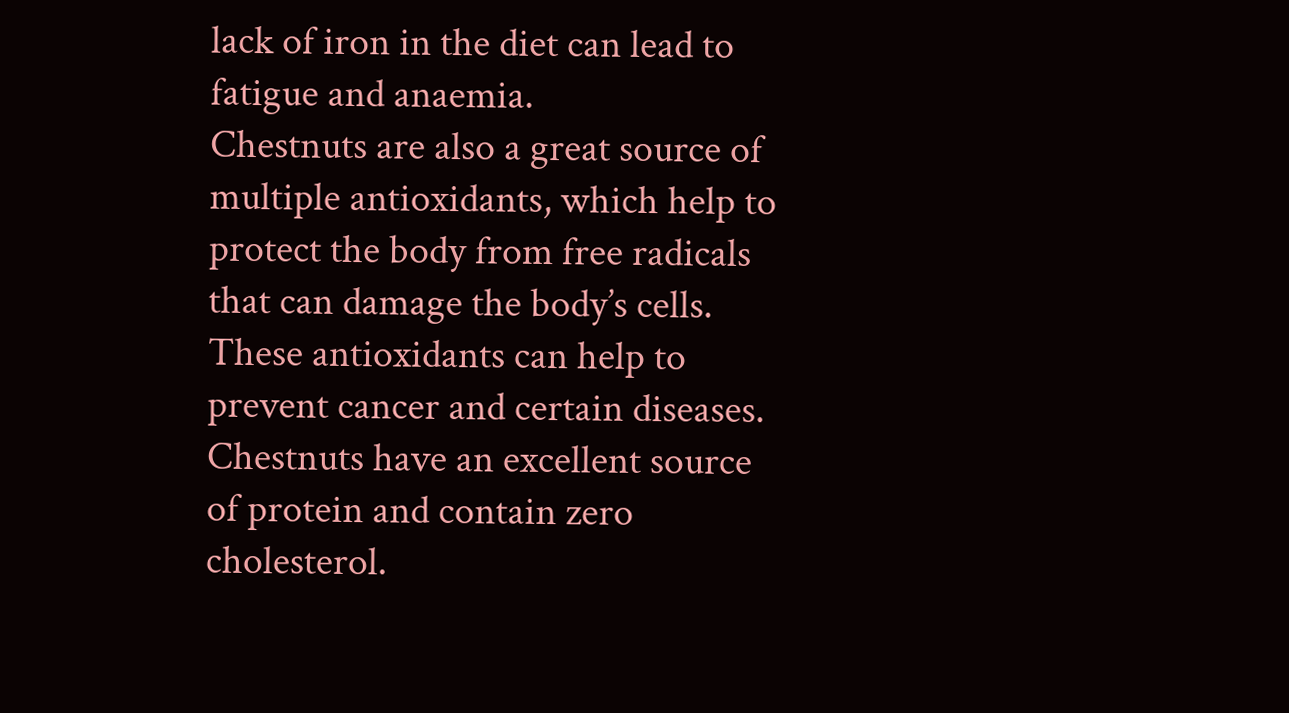lack of iron in the diet can lead to fatigue and anaemia.
Chestnuts are also a great source of multiple antioxidants, which help to protect the body from free radicals that can damage the body’s cells. These antioxidants can help to prevent cancer and certain diseases.
Chestnuts have an excellent source of protein and contain zero cholesterol.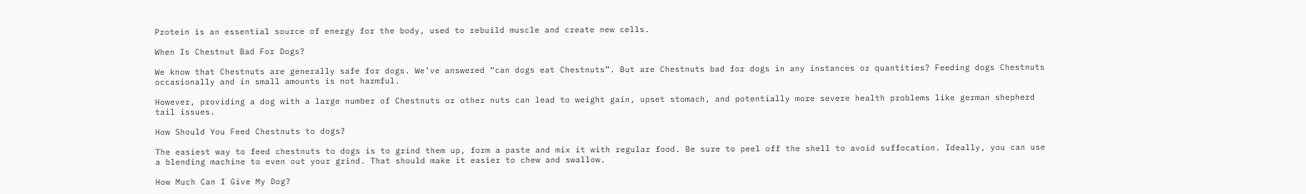Protein is an essential source of energy for the body, used to rebuild muscle and create new cells.

When Is Chestnut Bad For Dogs?

We know that Chestnuts are generally safe for dogs. We’ve answered “can dogs eat Chestnuts”. But are Chestnuts bad for dogs in any instances or quantities? Feeding dogs Chestnuts occasionally and in small amounts is not harmful.

However, providing a dog with a large number of Chestnuts or other nuts can lead to weight gain, upset stomach, and potentially more severe health problems like german shepherd tail issues.

How Should You Feed Chestnuts to dogs?

The easiest way to feed chestnuts to dogs is to grind them up, form a paste and mix it with regular food. Be sure to peel off the shell to avoid suffocation. Ideally, you can use a blending machine to even out your grind. That should make it easier to chew and swallow.

How Much Can I Give My Dog?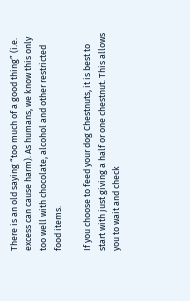There is an old saying “too much of a good thing” (i.e. excess can cause harm). As humans, we know this only too well with chocolate, alcohol and other restricted food items.

If you choose to feed your dog Chestnuts, it is best to start with just giving a half or one chestnut. This allows you to wait and check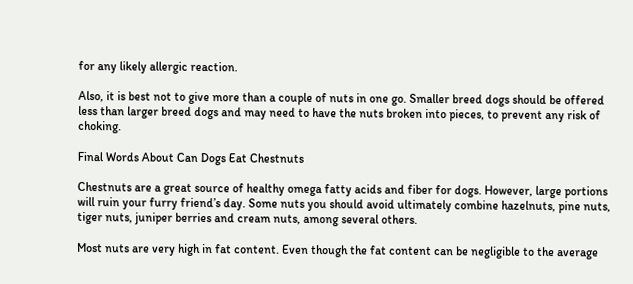for any likely allergic reaction.

Also, it is best not to give more than a couple of nuts in one go. Smaller breed dogs should be offered less than larger breed dogs and may need to have the nuts broken into pieces, to prevent any risk of choking.

Final Words About Can Dogs Eat Chestnuts

Chestnuts are a great source of healthy omega fatty acids and fiber for dogs. However, large portions will ruin your furry friend’s day. Some nuts you should avoid ultimately combine hazelnuts, pine nuts, tiger nuts, juniper berries and cream nuts, among several others.

Most nuts are very high in fat content. Even though the fat content can be negligible to the average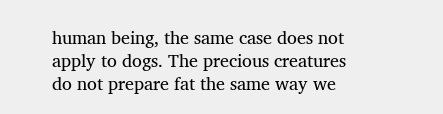human being, the same case does not apply to dogs. The precious creatures do not prepare fat the same way we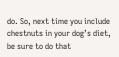do. So, next time you include chestnuts in your dog’s diet, be sure to do that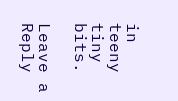in teeny tiny bits.

Leave a Reply